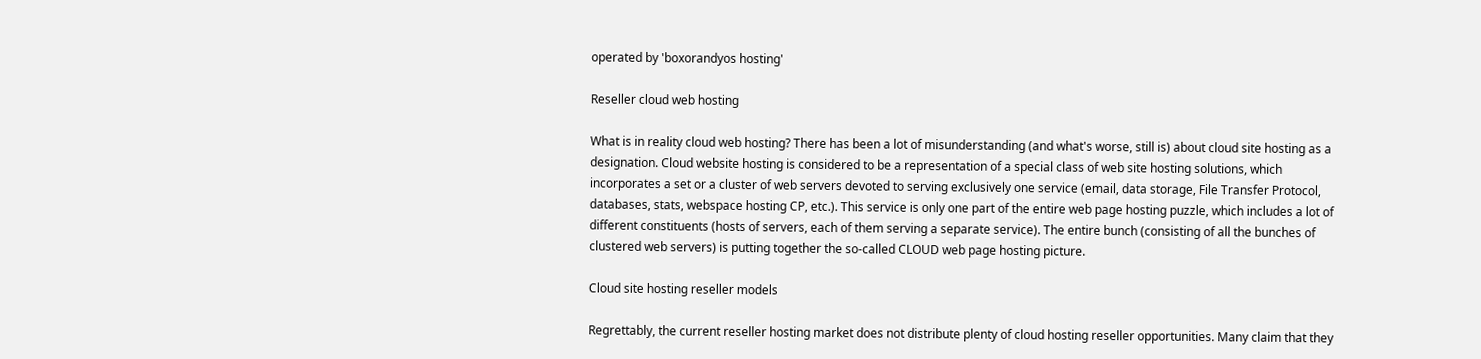operated by 'boxorandyos hosting'

Reseller cloud web hosting

What is in reality cloud web hosting? There has been a lot of misunderstanding (and what's worse, still is) about cloud site hosting as a designation. Cloud website hosting is considered to be a representation of a special class of web site hosting solutions, which incorporates a set or a cluster of web servers devoted to serving exclusively one service (email, data storage, File Transfer Protocol, databases, stats, webspace hosting CP, etc.). This service is only one part of the entire web page hosting puzzle, which includes a lot of different constituents (hosts of servers, each of them serving a separate service). The entire bunch (consisting of all the bunches of clustered web servers) is putting together the so-called CLOUD web page hosting picture.

Cloud site hosting reseller models

Regrettably, the current reseller hosting market does not distribute plenty of cloud hosting reseller opportunities. Many claim that they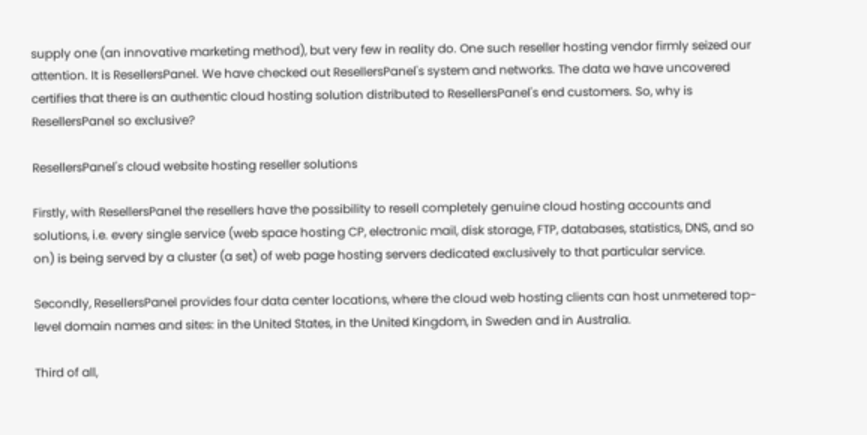supply one (an innovative marketing method), but very few in reality do. One such reseller hosting vendor firmly seized our attention. It is ResellersPanel. We have checked out ResellersPanel's system and networks. The data we have uncovered certifies that there is an authentic cloud hosting solution distributed to ResellersPanel's end customers. So, why is ResellersPanel so exclusive?

ResellersPanel's cloud website hosting reseller solutions

Firstly, with ResellersPanel the resellers have the possibility to resell completely genuine cloud hosting accounts and solutions, i.e. every single service (web space hosting CP, electronic mail, disk storage, FTP, databases, statistics, DNS, and so on) is being served by a cluster (a set) of web page hosting servers dedicated exclusively to that particular service.

Secondly, ResellersPanel provides four data center locations, where the cloud web hosting clients can host unmetered top-level domain names and sites: in the United States, in the United Kingdom, in Sweden and in Australia.

Third of all,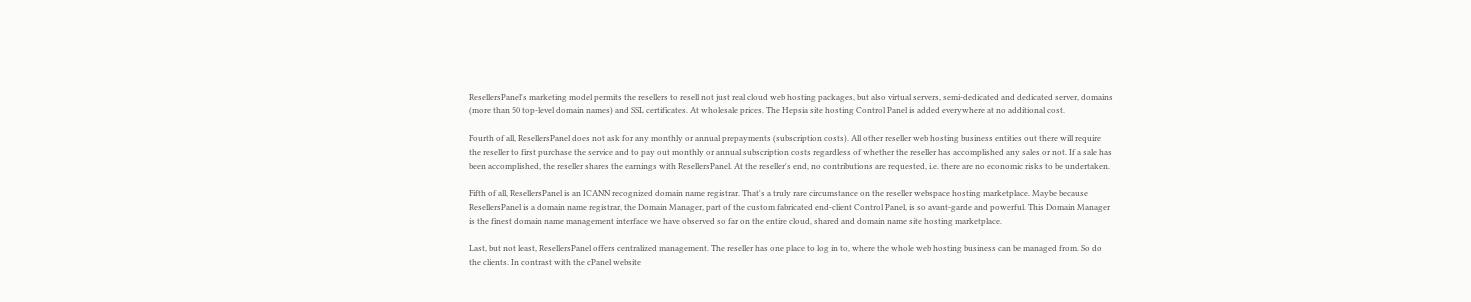ResellersPanel's marketing model permits the resellers to resell not just real cloud web hosting packages, but also virtual servers, semi-dedicated and dedicated server, domains (more than 50 top-level domain names) and SSL certificates. At wholesale prices. The Hepsia site hosting Control Panel is added everywhere at no additional cost.

Fourth of all, ResellersPanel does not ask for any monthly or annual prepayments (subscription costs). All other reseller web hosting business entities out there will require the reseller to first purchase the service and to pay out monthly or annual subscription costs regardless of whether the reseller has accomplished any sales or not. If a sale has been accomplished, the reseller shares the earnings with ResellersPanel. At the reseller's end, no contributions are requested, i.e. there are no economic risks to be undertaken.

Fifth of all, ResellersPanel is an ICANN recognized domain name registrar. That's a truly rare circumstance on the reseller webspace hosting marketplace. Maybe because ResellersPanel is a domain name registrar, the Domain Manager, part of the custom fabricated end-client Control Panel, is so avant-garde and powerful. This Domain Manager is the finest domain name management interface we have observed so far on the entire cloud, shared and domain name site hosting marketplace.

Last, but not least, ResellersPanel offers centralized management. The reseller has one place to log in to, where the whole web hosting business can be managed from. So do the clients. In contrast with the cPanel website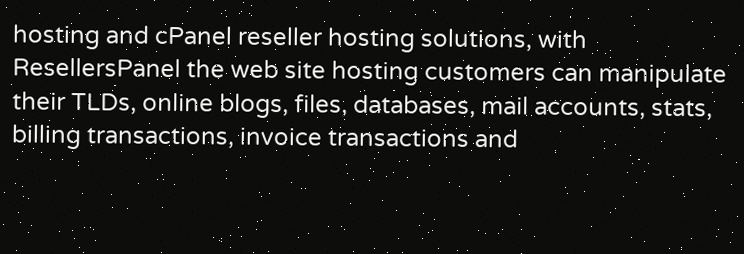hosting and cPanel reseller hosting solutions, with ResellersPanel the web site hosting customers can manipulate their TLDs, online blogs, files, databases, mail accounts, stats, billing transactions, invoice transactions and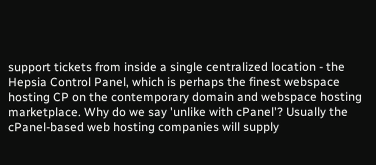support tickets from inside a single centralized location - the Hepsia Control Panel, which is perhaps the finest webspace hosting CP on the contemporary domain and webspace hosting marketplace. Why do we say 'unlike with cPanel'? Usually the cPanel-based web hosting companies will supply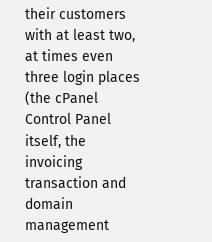their customers with at least two, at times even three login places (the cPanel Control Panel itself, the invoicing transaction and domain management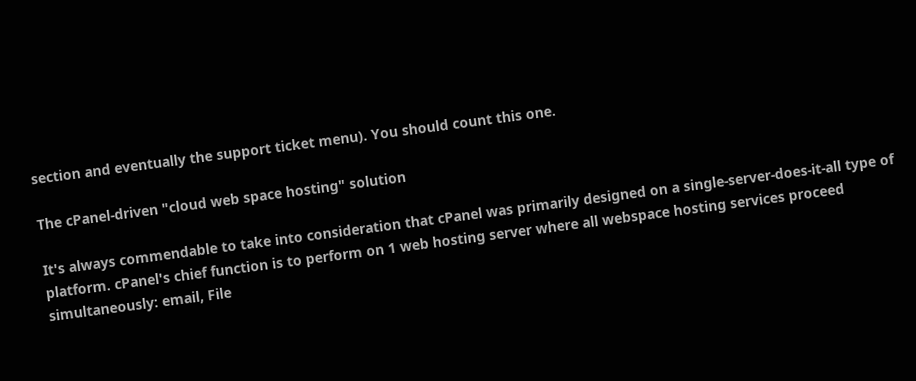section and eventually the support ticket menu). You should count this one.

The cPanel-driven "cloud web space hosting" solution

It's always commendable to take into consideration that cPanel was primarily designed on a single-server-does-it-all type of platform. cPanel's chief function is to perform on 1 web hosting server where all webspace hosting services proceed simultaneously: email, File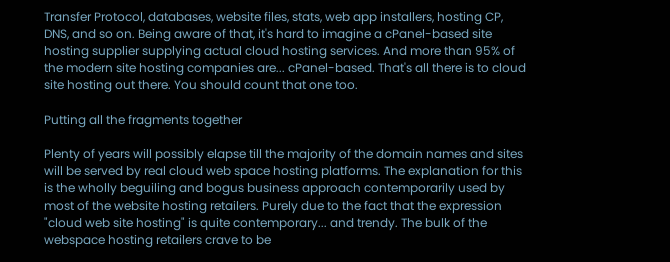Transfer Protocol, databases, website files, stats, web app installers, hosting CP, DNS, and so on. Being aware of that, it's hard to imagine a cPanel-based site hosting supplier supplying actual cloud hosting services. And more than 95% of the modern site hosting companies are... cPanel-based. That's all there is to cloud site hosting out there. You should count that one too.

Putting all the fragments together

Plenty of years will possibly elapse till the majority of the domain names and sites will be served by real cloud web space hosting platforms. The explanation for this is the wholly beguiling and bogus business approach contemporarily used by most of the website hosting retailers. Purely due to the fact that the expression "cloud web site hosting" is quite contemporary... and trendy. The bulk of the webspace hosting retailers crave to be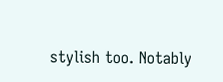stylish too. Notably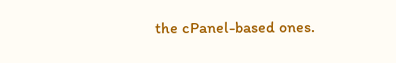the cPanel-based ones.